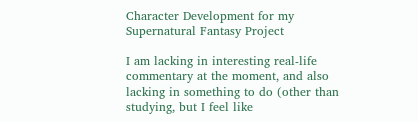Character Development for my Supernatural Fantasy Project

I am lacking in interesting real-life commentary at the moment, and also lacking in something to do (other than studying, but I feel like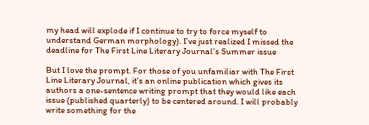my head will explode if I continue to try to force myself to understand German morphology). I’ve just realized I missed the deadline for The First Line Literary Journal’s Summer issue

But I love the prompt. For those of you unfamiliar with The First Line Literary Journal, it’s an online publication which gives its authors a one-sentence writing prompt that they would like each issue (published quarterly) to be centered around. I will probably write something for the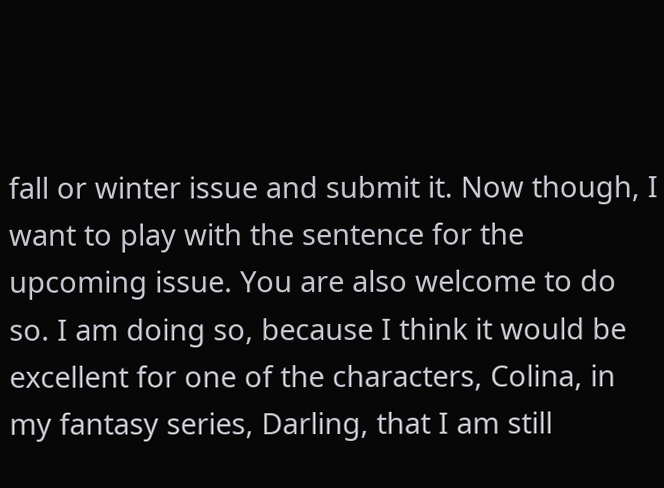fall or winter issue and submit it. Now though, I want to play with the sentence for the upcoming issue. You are also welcome to do so. I am doing so, because I think it would be excellent for one of the characters, Colina, in my fantasy series, Darling, that I am still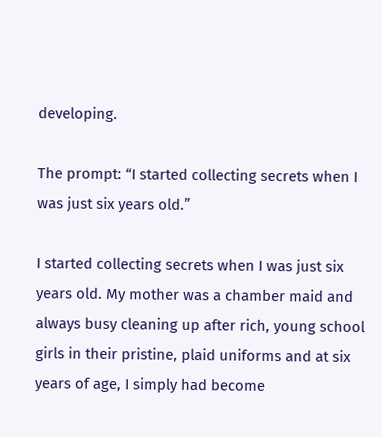developing.

The prompt: “I started collecting secrets when I was just six years old.”

I started collecting secrets when I was just six years old. My mother was a chamber maid and always busy cleaning up after rich, young school girls in their pristine, plaid uniforms and at six years of age, I simply had become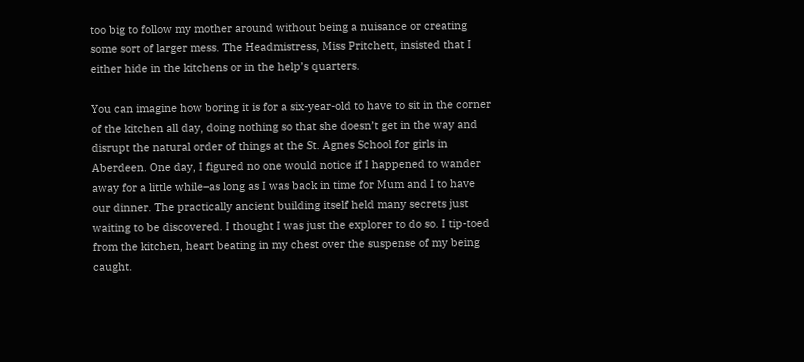too big to follow my mother around without being a nuisance or creating some sort of larger mess. The Headmistress, Miss Pritchett, insisted that I either hide in the kitchens or in the help’s quarters.

You can imagine how boring it is for a six-year-old to have to sit in the corner of the kitchen all day, doing nothing so that she doesn’t get in the way and disrupt the natural order of things at the St. Agnes School for girls in Aberdeen. One day, I figured no one would notice if I happened to wander away for a little while–as long as I was back in time for Mum and I to have our dinner. The practically ancient building itself held many secrets just waiting to be discovered. I thought I was just the explorer to do so. I tip-toed from the kitchen, heart beating in my chest over the suspense of my being caught.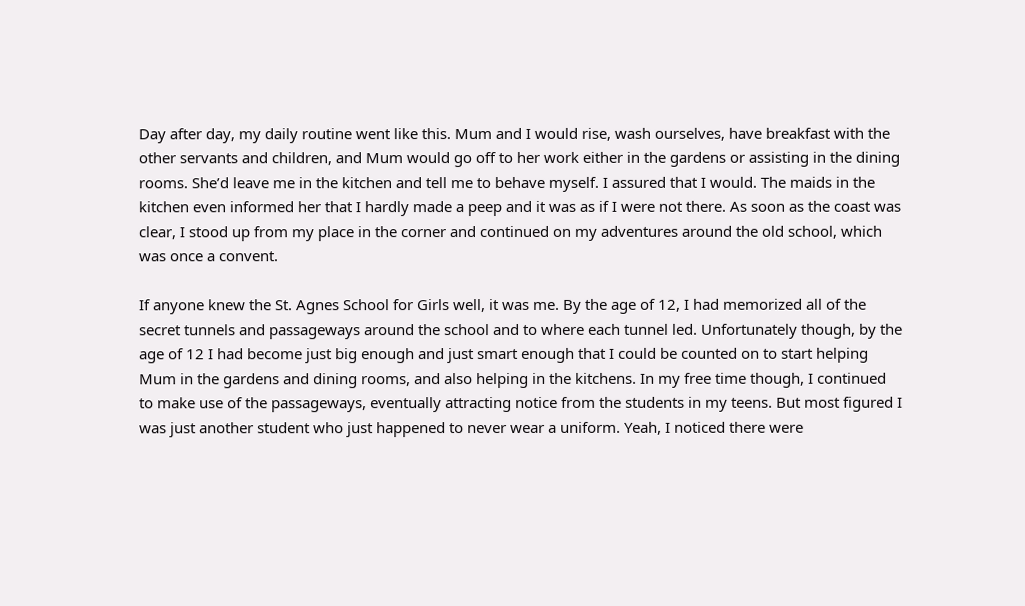Day after day, my daily routine went like this. Mum and I would rise, wash ourselves, have breakfast with the other servants and children, and Mum would go off to her work either in the gardens or assisting in the dining rooms. She’d leave me in the kitchen and tell me to behave myself. I assured that I would. The maids in the kitchen even informed her that I hardly made a peep and it was as if I were not there. As soon as the coast was clear, I stood up from my place in the corner and continued on my adventures around the old school, which was once a convent.

If anyone knew the St. Agnes School for Girls well, it was me. By the age of 12, I had memorized all of the secret tunnels and passageways around the school and to where each tunnel led. Unfortunately though, by the age of 12 I had become just big enough and just smart enough that I could be counted on to start helping Mum in the gardens and dining rooms, and also helping in the kitchens. In my free time though, I continued to make use of the passageways, eventually attracting notice from the students in my teens. But most figured I was just another student who just happened to never wear a uniform. Yeah, I noticed there were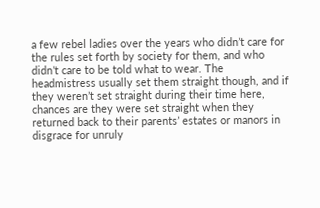a few rebel ladies over the years who didn’t care for the rules set forth by society for them, and who didn’t care to be told what to wear. The headmistress usually set them straight though, and if they weren’t set straight during their time here, chances are they were set straight when they returned back to their parents’ estates or manors in disgrace for unruly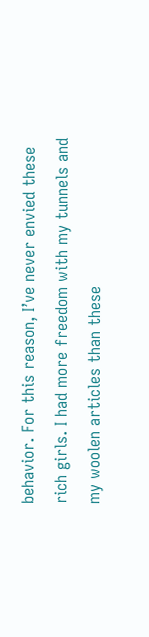behavior. For this reason, I’ve never envied these rich girls. I had more freedom with my tunnels and my woolen articles than these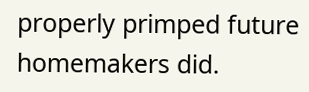properly primped future homemakers did.